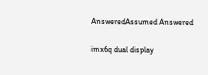AnsweredAssumed Answered

imx6q dual display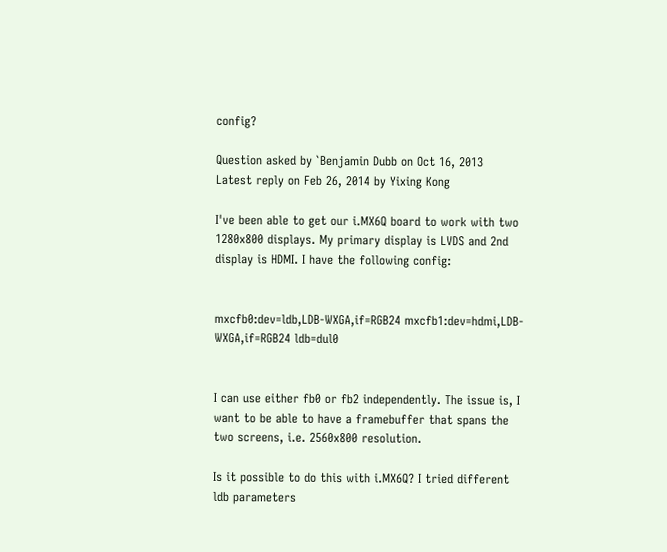config?

Question asked by `Benjamin Dubb on Oct 16, 2013
Latest reply on Feb 26, 2014 by Yixing Kong

I've been able to get our i.MX6Q board to work with two 1280x800 displays. My primary display is LVDS and 2nd display is HDMI. I have the following config:


mxcfb0:dev=ldb,LDB-WXGA,if=RGB24 mxcfb1:dev=hdmi,LDB-WXGA,if=RGB24 ldb=dul0


I can use either fb0 or fb2 independently. The issue is, I want to be able to have a framebuffer that spans the two screens, i.e. 2560x800 resolution.

Is it possible to do this with i.MX6Q? I tried different ldb parameters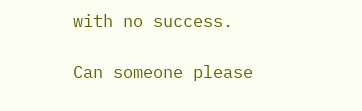with no success.

Can someone please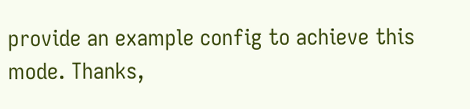provide an example config to achieve this mode. Thanks,